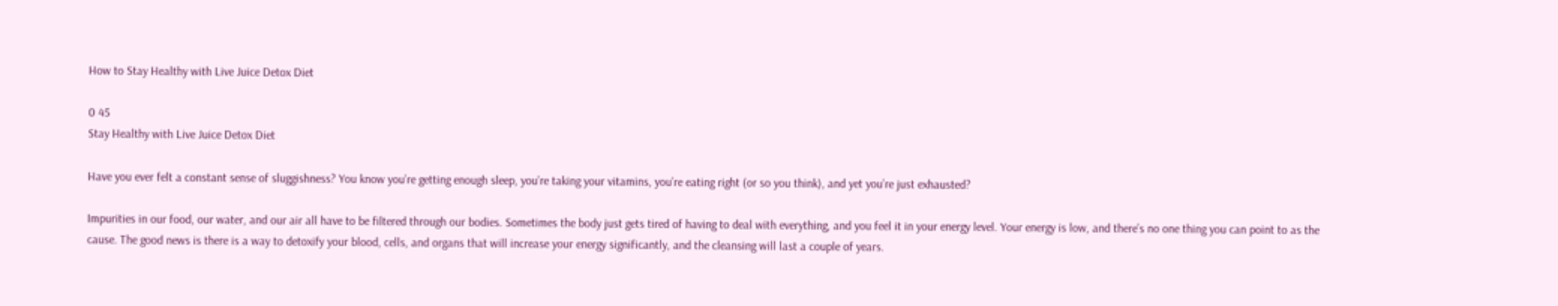How to Stay Healthy with Live Juice Detox Diet

0 45
Stay Healthy with Live Juice Detox Diet

Have you ever felt a constant sense of sluggishness? You know you’re getting enough sleep, you’re taking your vitamins, you’re eating right (or so you think), and yet you’re just exhausted?

Impurities in our food, our water, and our air all have to be filtered through our bodies. Sometimes the body just gets tired of having to deal with everything, and you feel it in your energy level. Your energy is low, and there’s no one thing you can point to as the cause. The good news is there is a way to detoxify your blood, cells, and organs that will increase your energy significantly, and the cleansing will last a couple of years.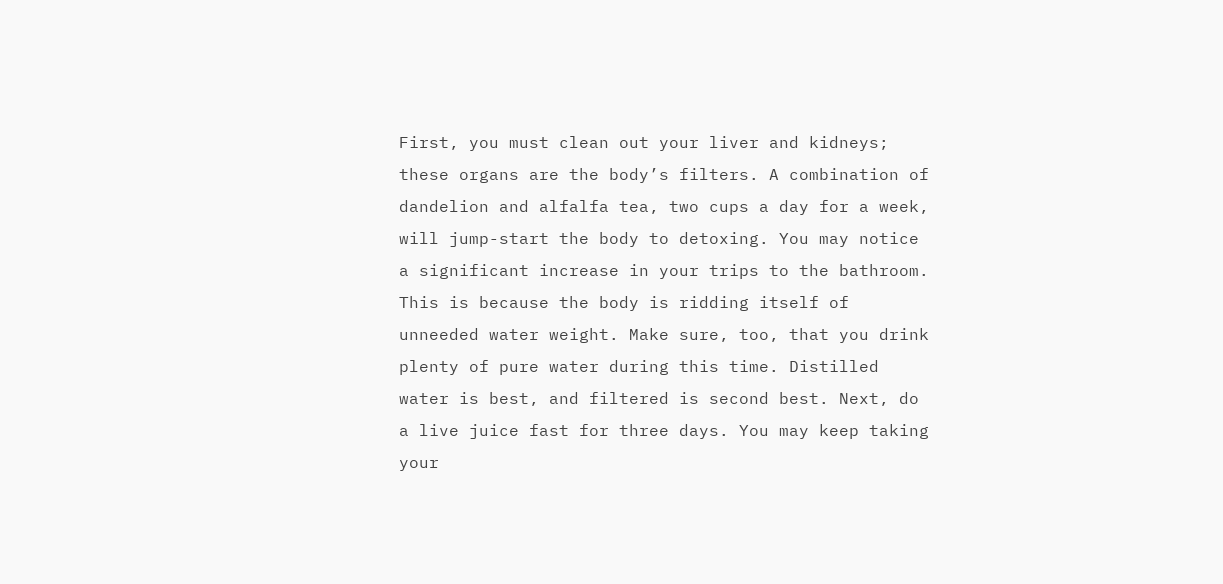First, you must clean out your liver and kidneys; these organs are the body’s filters. A combination of dandelion and alfalfa tea, two cups a day for a week, will jump-start the body to detoxing. You may notice a significant increase in your trips to the bathroom. This is because the body is ridding itself of unneeded water weight. Make sure, too, that you drink plenty of pure water during this time. Distilled water is best, and filtered is second best. Next, do a live juice fast for three days. You may keep taking your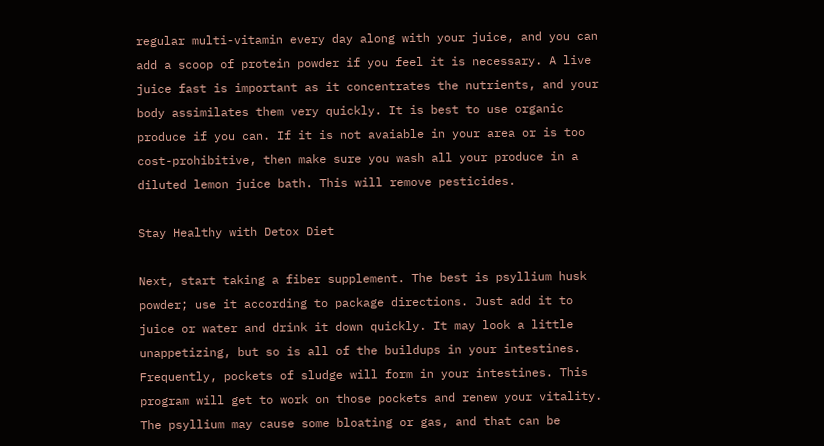regular multi-vitamin every day along with your juice, and you can add a scoop of protein powder if you feel it is necessary. A live juice fast is important as it concentrates the nutrients, and your body assimilates them very quickly. It is best to use organic produce if you can. If it is not avaiable in your area or is too cost-prohibitive, then make sure you wash all your produce in a diluted lemon juice bath. This will remove pesticides.

Stay Healthy with Detox Diet

Next, start taking a fiber supplement. The best is psyllium husk powder; use it according to package directions. Just add it to juice or water and drink it down quickly. It may look a little unappetizing, but so is all of the buildups in your intestines. Frequently, pockets of sludge will form in your intestines. This program will get to work on those pockets and renew your vitality. The psyllium may cause some bloating or gas, and that can be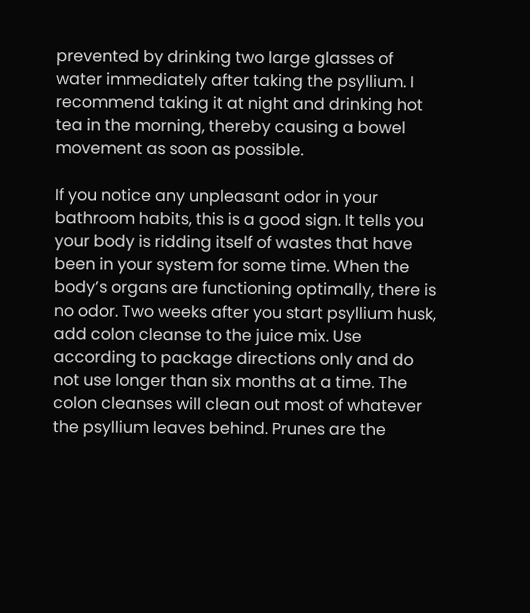prevented by drinking two large glasses of water immediately after taking the psyllium. I recommend taking it at night and drinking hot tea in the morning, thereby causing a bowel movement as soon as possible.

If you notice any unpleasant odor in your bathroom habits, this is a good sign. It tells you your body is ridding itself of wastes that have been in your system for some time. When the body’s organs are functioning optimally, there is no odor. Two weeks after you start psyllium husk, add colon cleanse to the juice mix. Use according to package directions only and do not use longer than six months at a time. The colon cleanses will clean out most of whatever the psyllium leaves behind. Prunes are the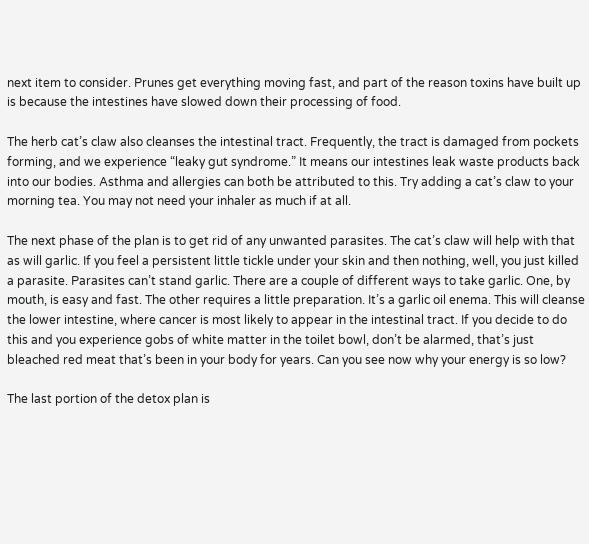next item to consider. Prunes get everything moving fast, and part of the reason toxins have built up is because the intestines have slowed down their processing of food.

The herb cat’s claw also cleanses the intestinal tract. Frequently, the tract is damaged from pockets forming, and we experience “leaky gut syndrome.” It means our intestines leak waste products back into our bodies. Asthma and allergies can both be attributed to this. Try adding a cat’s claw to your morning tea. You may not need your inhaler as much if at all.

The next phase of the plan is to get rid of any unwanted parasites. The cat’s claw will help with that as will garlic. If you feel a persistent little tickle under your skin and then nothing, well, you just killed a parasite. Parasites can’t stand garlic. There are a couple of different ways to take garlic. One, by mouth, is easy and fast. The other requires a little preparation. It’s a garlic oil enema. This will cleanse the lower intestine, where cancer is most likely to appear in the intestinal tract. If you decide to do this and you experience gobs of white matter in the toilet bowl, don’t be alarmed, that’s just bleached red meat that’s been in your body for years. Can you see now why your energy is so low?

The last portion of the detox plan is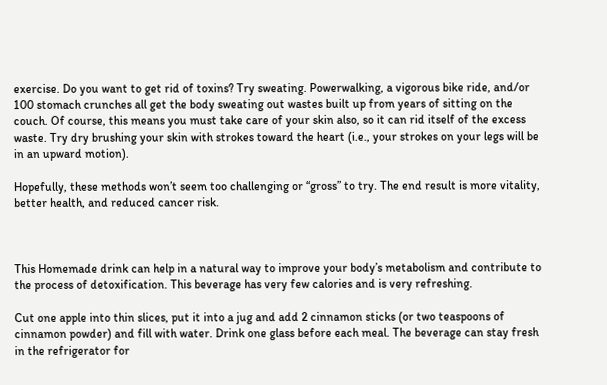exercise. Do you want to get rid of toxins? Try sweating. Powerwalking, a vigorous bike ride, and/or 100 stomach crunches all get the body sweating out wastes built up from years of sitting on the couch. Of course, this means you must take care of your skin also, so it can rid itself of the excess waste. Try dry brushing your skin with strokes toward the heart (i.e., your strokes on your legs will be in an upward motion).

Hopefully, these methods won’t seem too challenging or “gross” to try. The end result is more vitality, better health, and reduced cancer risk.



This Homemade drink can help in a natural way to improve your body’s metabolism and contribute to the process of detoxification. This beverage has very few calories and is very refreshing.

Cut one apple into thin slices, put it into a jug and add 2 cinnamon sticks (or two teaspoons of cinnamon powder) and fill with water. Drink one glass before each meal. The beverage can stay fresh in the refrigerator for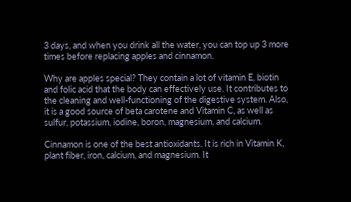3 days, and when you drink all the water, you can top up 3 more times before replacing apples and cinnamon.

Why are apples special? They contain a lot of vitamin E, biotin and folic acid that the body can effectively use. It contributes to the cleaning and well-functioning of the digestive system. Also, it is a good source of beta carotene and Vitamin C, as well as sulfur, potassium, iodine, boron, magnesium, and calcium.

Cinnamon is one of the best antioxidants. It is rich in Vitamin K, plant fiber, iron, calcium, and magnesium. It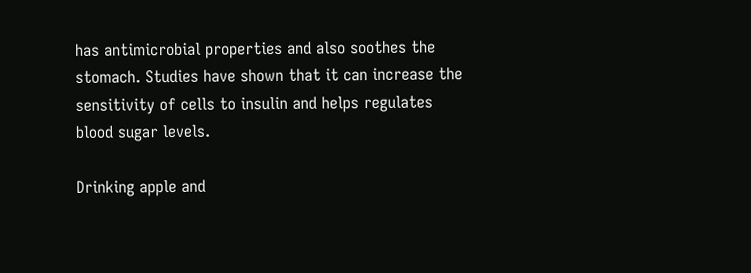has antimicrobial properties and also soothes the stomach. Studies have shown that it can increase the sensitivity of cells to insulin and helps regulates blood sugar levels.

Drinking apple and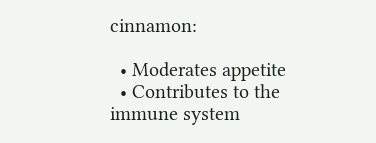cinnamon:

  • Moderates appetite
  • Contributes to the immune system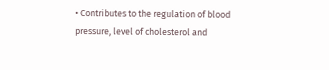• Contributes to the regulation of blood pressure, level of cholesterol and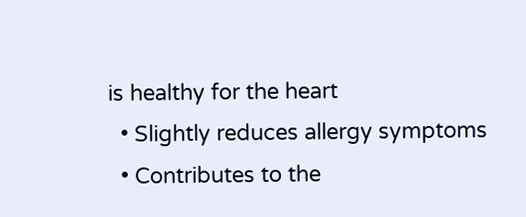is healthy for the heart
  • Slightly reduces allergy symptoms
  • Contributes to the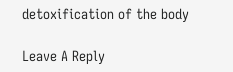detoxification of the body

Leave A Reply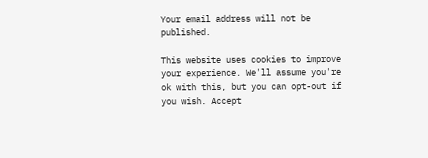Your email address will not be published.

This website uses cookies to improve your experience. We'll assume you're ok with this, but you can opt-out if you wish. Accept